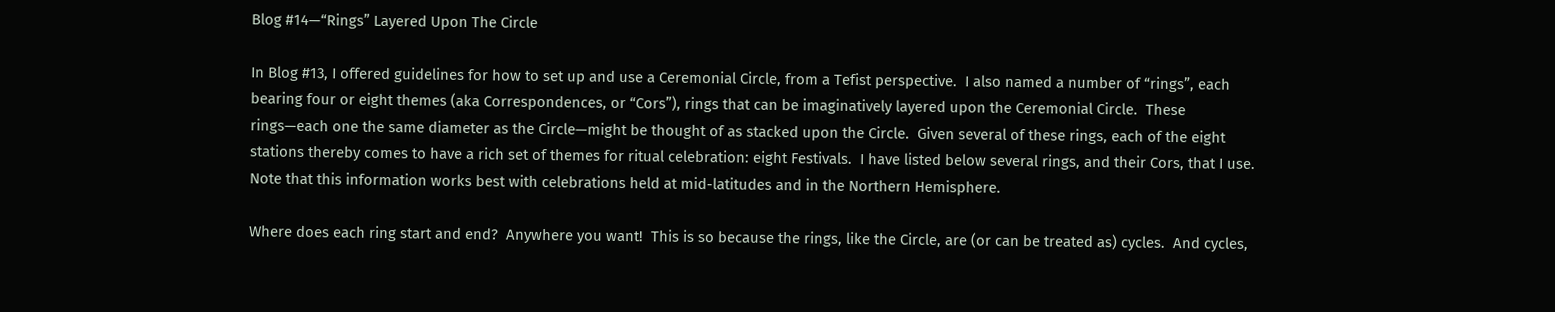Blog #14—“Rings” Layered Upon The Circle

In Blog #13, I offered guidelines for how to set up and use a Ceremonial Circle, from a Tefist perspective.  I also named a number of “rings”, each bearing four or eight themes (aka Correspondences, or “Cors”), rings that can be imaginatively layered upon the Ceremonial Circle.  These rings—each one the same diameter as the Circle—might be thought of as stacked upon the Circle.  Given several of these rings, each of the eight stations thereby comes to have a rich set of themes for ritual celebration: eight Festivals.  I have listed below several rings, and their Cors, that I use.  Note that this information works best with celebrations held at mid-latitudes and in the Northern Hemisphere.

Where does each ring start and end?  Anywhere you want!  This is so because the rings, like the Circle, are (or can be treated as) cycles.  And cycles,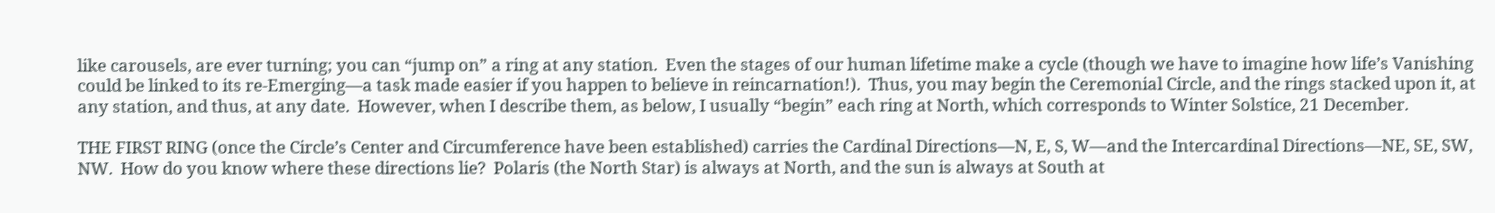like carousels, are ever turning; you can “jump on” a ring at any station.  Even the stages of our human lifetime make a cycle (though we have to imagine how life’s Vanishing could be linked to its re-Emerging—a task made easier if you happen to believe in reincarnation!).  Thus, you may begin the Ceremonial Circle, and the rings stacked upon it, at any station, and thus, at any date.  However, when I describe them, as below, I usually “begin” each ring at North, which corresponds to Winter Solstice, 21 December.

THE FIRST RING (once the Circle’s Center and Circumference have been established) carries the Cardinal Directions—N, E, S, W—and the Intercardinal Directions—NE, SE, SW, NW.  How do you know where these directions lie?  Polaris (the North Star) is always at North, and the sun is always at South at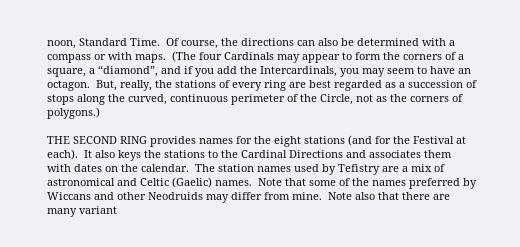noon, Standard Time.  Of course, the directions can also be determined with a compass or with maps.  (The four Cardinals may appear to form the corners of a square, a “diamond”, and if you add the Intercardinals, you may seem to have an octagon.  But, really, the stations of every ring are best regarded as a succession of stops along the curved, continuous perimeter of the Circle, not as the corners of polygons.)

THE SECOND RING provides names for the eight stations (and for the Festival at each).  It also keys the stations to the Cardinal Directions and associates them with dates on the calendar.  The station names used by Tefistry are a mix of astronomical and Celtic (Gaelic) names.  Note that some of the names preferred by Wiccans and other Neodruids may differ from mine.  Note also that there are many variant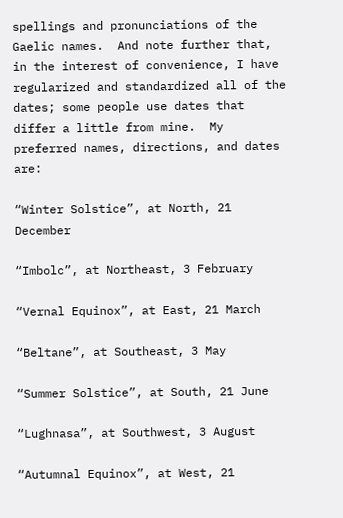spellings and pronunciations of the Gaelic names.  And note further that, in the interest of convenience, I have regularized and standardized all of the dates; some people use dates that differ a little from mine.  My preferred names, directions, and dates are:

“Winter Solstice”, at North, 21 December

“Imbolc”, at Northeast, 3 February

“Vernal Equinox”, at East, 21 March

“Beltane”, at Southeast, 3 May

“Summer Solstice”, at South, 21 June

“Lughnasa”, at Southwest, 3 August

“Autumnal Equinox”, at West, 21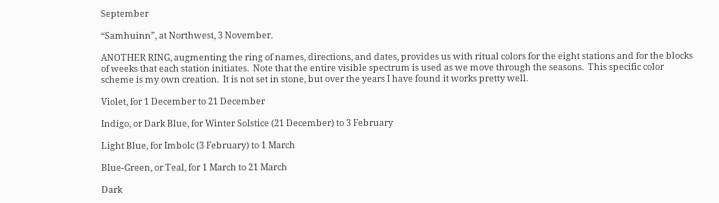September

“Samhuinn”, at Northwest, 3 November.

ANOTHER RING, augmenting the ring of names, directions, and dates, provides us with ritual colors for the eight stations and for the blocks of weeks that each station initiates.  Note that the entire visible spectrum is used as we move through the seasons.  This specific color scheme is my own creation.  It is not set in stone, but over the years I have found it works pretty well.

Violet, for 1 December to 21 December

Indigo, or Dark Blue, for Winter Solstice (21 December) to 3 February

Light Blue, for Imbolc (3 February) to 1 March

Blue-Green, or Teal, for 1 March to 21 March

Dark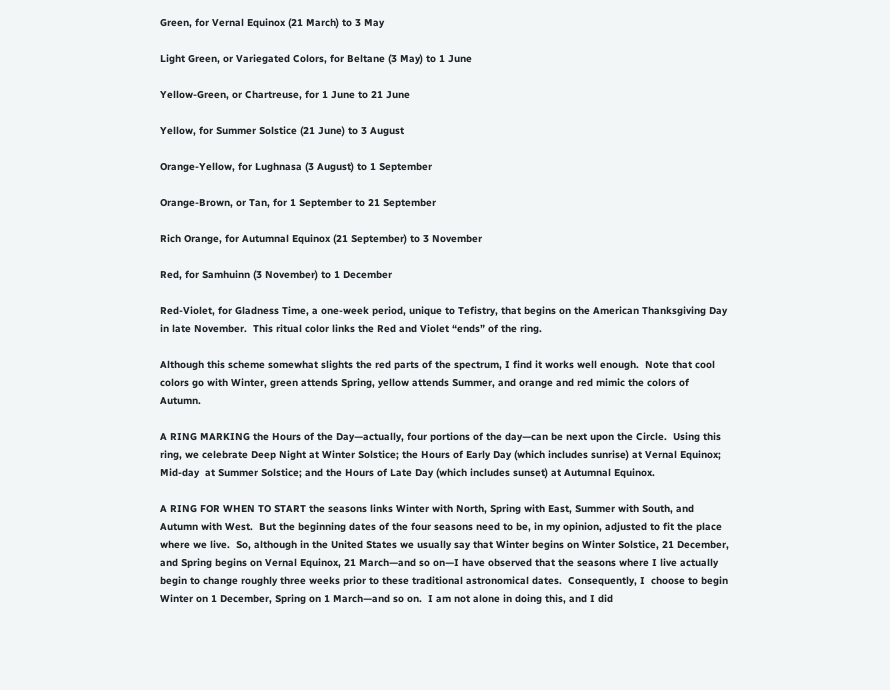Green, for Vernal Equinox (21 March) to 3 May

Light Green, or Variegated Colors, for Beltane (3 May) to 1 June

Yellow-Green, or Chartreuse, for 1 June to 21 June

Yellow, for Summer Solstice (21 June) to 3 August

Orange-Yellow, for Lughnasa (3 August) to 1 September

Orange-Brown, or Tan, for 1 September to 21 September

Rich Orange, for Autumnal Equinox (21 September) to 3 November

Red, for Samhuinn (3 November) to 1 December

Red-Violet, for Gladness Time, a one-week period, unique to Tefistry, that begins on the American Thanksgiving Day in late November.  This ritual color links the Red and Violet “ends” of the ring.

Although this scheme somewhat slights the red parts of the spectrum, I find it works well enough.  Note that cool colors go with Winter, green attends Spring, yellow attends Summer, and orange and red mimic the colors of Autumn.

A RING MARKING the Hours of the Day—actually, four portions of the day—can be next upon the Circle.  Using this ring, we celebrate Deep Night at Winter Solstice; the Hours of Early Day (which includes sunrise) at Vernal Equinox; Mid-day  at Summer Solstice; and the Hours of Late Day (which includes sunset) at Autumnal Equinox.

A RING FOR WHEN TO START the seasons links Winter with North, Spring with East, Summer with South, and Autumn with West.  But the beginning dates of the four seasons need to be, in my opinion, adjusted to fit the place where we live.  So, although in the United States we usually say that Winter begins on Winter Solstice, 21 December, and Spring begins on Vernal Equinox, 21 March—and so on—I have observed that the seasons where I live actually begin to change roughly three weeks prior to these traditional astronomical dates.  Consequently, I  choose to begin Winter on 1 December, Spring on 1 March—and so on.  I am not alone in doing this, and I did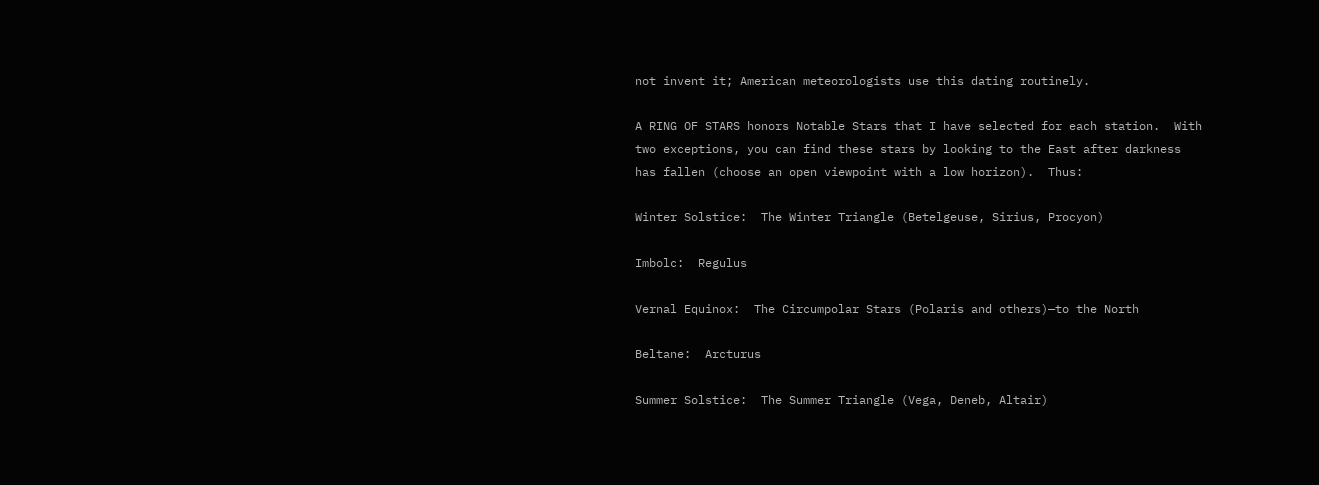not invent it; American meteorologists use this dating routinely.

A RING OF STARS honors Notable Stars that I have selected for each station.  With two exceptions, you can find these stars by looking to the East after darkness has fallen (choose an open viewpoint with a low horizon).  Thus:

Winter Solstice:  The Winter Triangle (Betelgeuse, Sirius, Procyon)

Imbolc:  Regulus

Vernal Equinox:  The Circumpolar Stars (Polaris and others)—to the North

Beltane:  Arcturus

Summer Solstice:  The Summer Triangle (Vega, Deneb, Altair)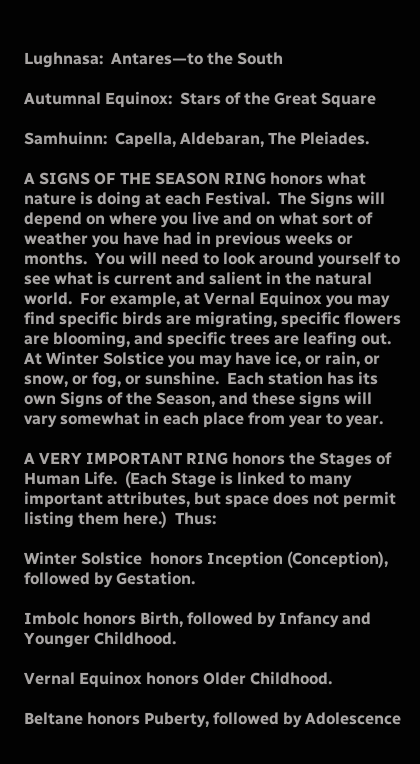Lughnasa:  Antares—to the South

Autumnal Equinox:  Stars of the Great Square

Samhuinn:  Capella, Aldebaran, The Pleiades.

A SIGNS OF THE SEASON RING honors what nature is doing at each Festival.  The Signs will depend on where you live and on what sort of weather you have had in previous weeks or months.  You will need to look around yourself to see what is current and salient in the natural world.  For example, at Vernal Equinox you may find specific birds are migrating, specific flowers are blooming, and specific trees are leafing out.  At Winter Solstice you may have ice, or rain, or snow, or fog, or sunshine.  Each station has its own Signs of the Season, and these signs will vary somewhat in each place from year to year.

A VERY IMPORTANT RING honors the Stages of Human Life.  (Each Stage is linked to many important attributes, but space does not permit listing them here.)  Thus:

Winter Solstice  honors Inception (Conception), followed by Gestation.

Imbolc honors Birth, followed by Infancy and Younger Childhood.

Vernal Equinox honors Older Childhood.

Beltane honors Puberty, followed by Adolescence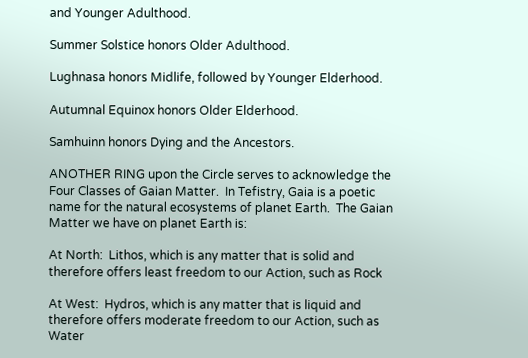and Younger Adulthood.

Summer Solstice honors Older Adulthood.

Lughnasa honors Midlife, followed by Younger Elderhood.

Autumnal Equinox honors Older Elderhood.

Samhuinn honors Dying and the Ancestors.

ANOTHER RING upon the Circle serves to acknowledge the Four Classes of Gaian Matter.  In Tefistry, Gaia is a poetic name for the natural ecosystems of planet Earth.  The Gaian Matter we have on planet Earth is:

At North:  Lithos, which is any matter that is solid and therefore offers least freedom to our Action, such as Rock

At West:  Hydros, which is any matter that is liquid and therefore offers moderate freedom to our Action, such as Water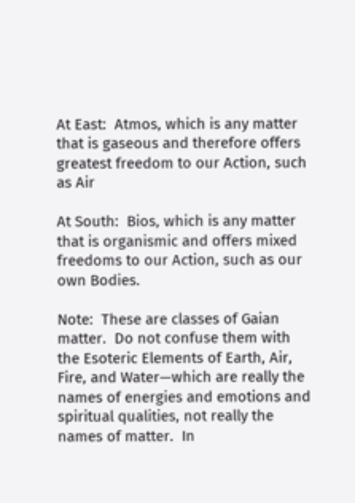At East:  Atmos, which is any matter that is gaseous and therefore offers greatest freedom to our Action, such as Air

At South:  Bios, which is any matter that is organismic and offers mixed freedoms to our Action, such as our own Bodies.

Note:  These are classes of Gaian matter.  Do not confuse them with the Esoteric Elements of Earth, Air, Fire, and Water—which are really the names of energies and emotions and spiritual qualities, not really the names of matter.  In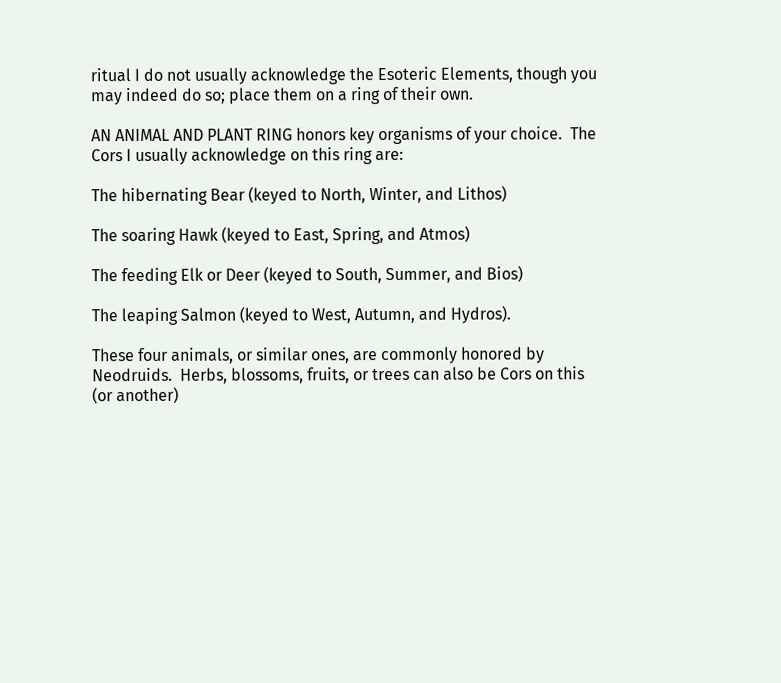ritual I do not usually acknowledge the Esoteric Elements, though you may indeed do so; place them on a ring of their own.

AN ANIMAL AND PLANT RING honors key organisms of your choice.  The Cors I usually acknowledge on this ring are:

The hibernating Bear (keyed to North, Winter, and Lithos)

The soaring Hawk (keyed to East, Spring, and Atmos)

The feeding Elk or Deer (keyed to South, Summer, and Bios)

The leaping Salmon (keyed to West, Autumn, and Hydros).

These four animals, or similar ones, are commonly honored by Neodruids.  Herbs, blossoms, fruits, or trees can also be Cors on this (or another)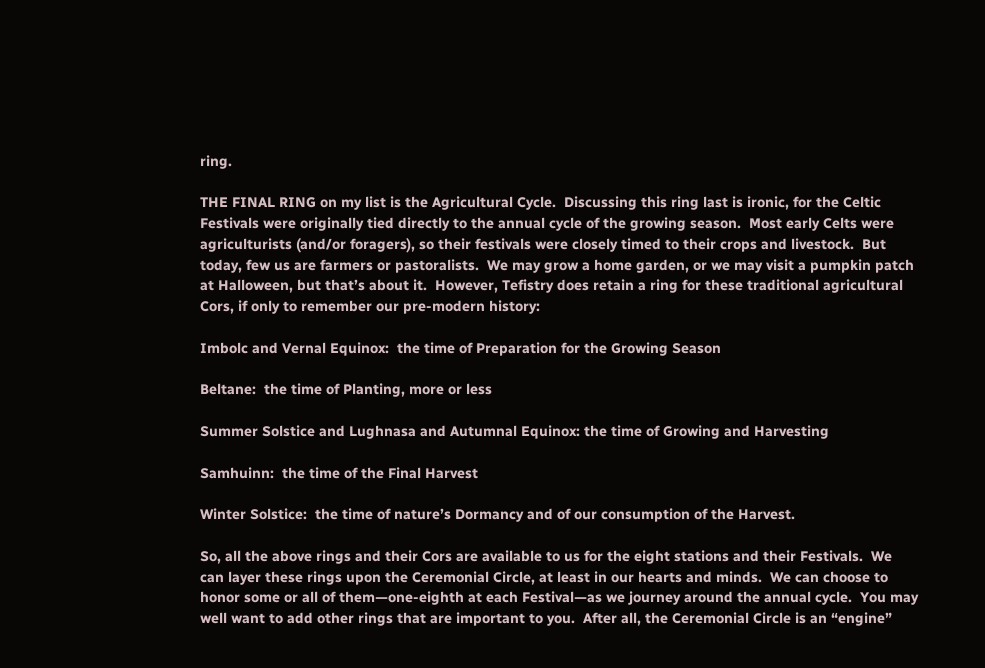ring.

THE FINAL RING on my list is the Agricultural Cycle.  Discussing this ring last is ironic, for the Celtic Festivals were originally tied directly to the annual cycle of the growing season.  Most early Celts were agriculturists (and/or foragers), so their festivals were closely timed to their crops and livestock.  But today, few us are farmers or pastoralists.  We may grow a home garden, or we may visit a pumpkin patch at Halloween, but that’s about it.  However, Tefistry does retain a ring for these traditional agricultural Cors, if only to remember our pre-modern history:

Imbolc and Vernal Equinox:  the time of Preparation for the Growing Season

Beltane:  the time of Planting, more or less

Summer Solstice and Lughnasa and Autumnal Equinox: the time of Growing and Harvesting

Samhuinn:  the time of the Final Harvest

Winter Solstice:  the time of nature’s Dormancy and of our consumption of the Harvest.

So, all the above rings and their Cors are available to us for the eight stations and their Festivals.  We can layer these rings upon the Ceremonial Circle, at least in our hearts and minds.  We can choose to honor some or all of them—one-eighth at each Festival—as we journey around the annual cycle.  You may well want to add other rings that are important to you.  After all, the Ceremonial Circle is an “engine”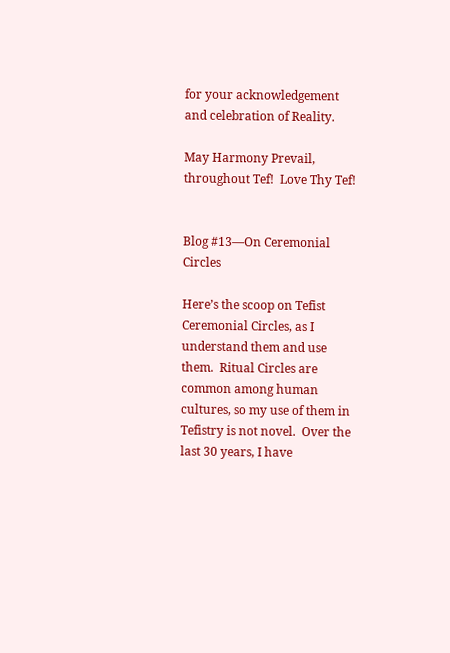for your acknowledgement and celebration of Reality.

May Harmony Prevail, throughout Tef!  Love Thy Tef!


Blog #13—On Ceremonial Circles

Here’s the scoop on Tefist Ceremonial Circles, as I understand them and use them.  Ritual Circles are common among human cultures, so my use of them in Tefistry is not novel.  Over the last 30 years, I have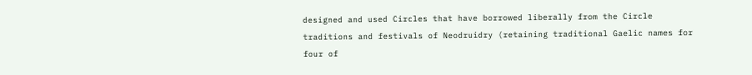designed and used Circles that have borrowed liberally from the Circle traditions and festivals of Neodruidry (retaining traditional Gaelic names for four of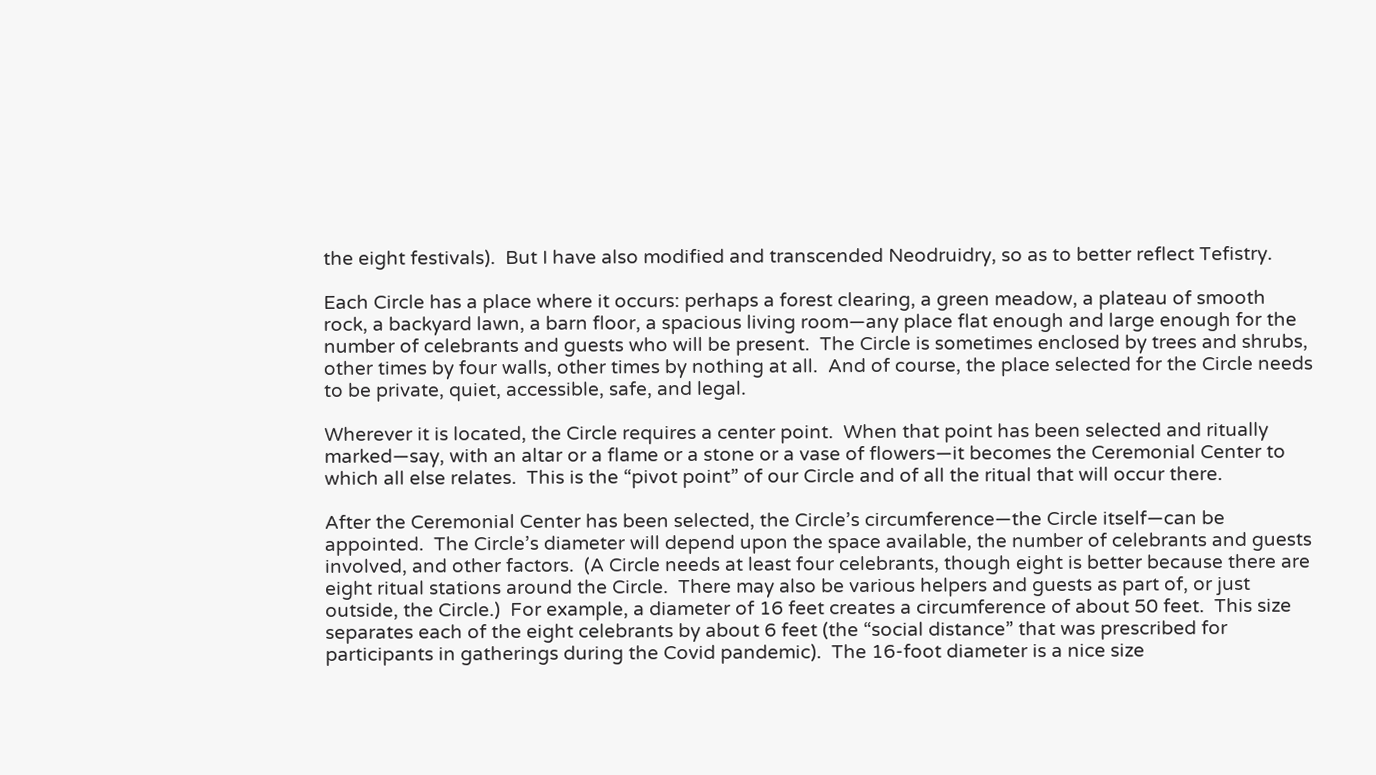the eight festivals).  But I have also modified and transcended Neodruidry, so as to better reflect Tefistry.

Each Circle has a place where it occurs: perhaps a forest clearing, a green meadow, a plateau of smooth rock, a backyard lawn, a barn floor, a spacious living room—any place flat enough and large enough for the number of celebrants and guests who will be present.  The Circle is sometimes enclosed by trees and shrubs, other times by four walls, other times by nothing at all.  And of course, the place selected for the Circle needs to be private, quiet, accessible, safe, and legal.

Wherever it is located, the Circle requires a center point.  When that point has been selected and ritually marked—say, with an altar or a flame or a stone or a vase of flowers—it becomes the Ceremonial Center to which all else relates.  This is the “pivot point” of our Circle and of all the ritual that will occur there.

After the Ceremonial Center has been selected, the Circle’s circumference—the Circle itself—can be appointed.  The Circle’s diameter will depend upon the space available, the number of celebrants and guests involved, and other factors.  (A Circle needs at least four celebrants, though eight is better because there are eight ritual stations around the Circle.  There may also be various helpers and guests as part of, or just outside, the Circle.)  For example, a diameter of 16 feet creates a circumference of about 50 feet.  This size separates each of the eight celebrants by about 6 feet (the “social distance” that was prescribed for participants in gatherings during the Covid pandemic).  The 16-foot diameter is a nice size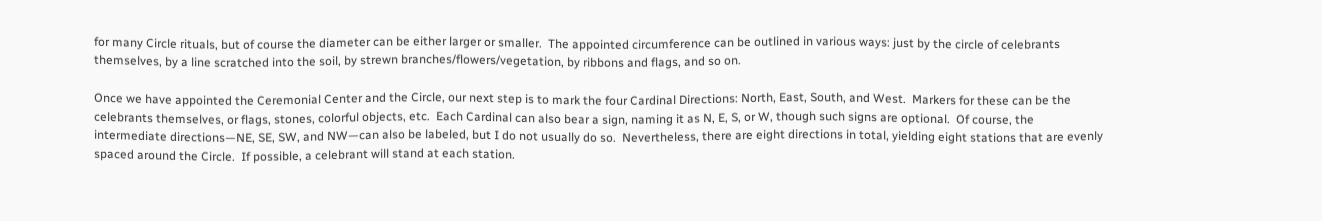for many Circle rituals, but of course the diameter can be either larger or smaller.  The appointed circumference can be outlined in various ways: just by the circle of celebrants themselves, by a line scratched into the soil, by strewn branches/flowers/vegetation, by ribbons and flags, and so on.

Once we have appointed the Ceremonial Center and the Circle, our next step is to mark the four Cardinal Directions: North, East, South, and West.  Markers for these can be the celebrants themselves, or flags, stones, colorful objects, etc.  Each Cardinal can also bear a sign, naming it as N, E, S, or W, though such signs are optional.  Of course, the intermediate directions—NE, SE, SW, and NW—can also be labeled, but I do not usually do so.  Nevertheless, there are eight directions in total, yielding eight stations that are evenly spaced around the Circle.  If possible, a celebrant will stand at each station.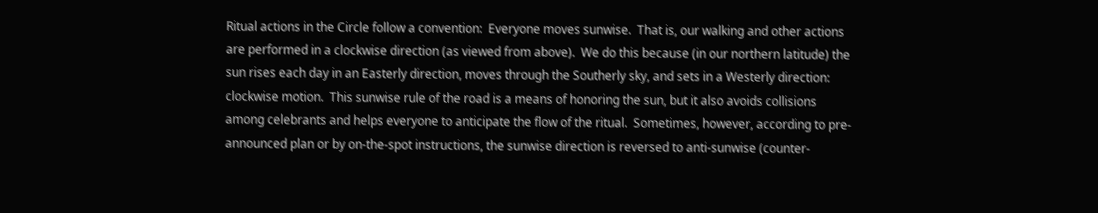Ritual actions in the Circle follow a convention:  Everyone moves sunwise.  That is, our walking and other actions are performed in a clockwise direction (as viewed from above).  We do this because (in our northern latitude) the sun rises each day in an Easterly direction, moves through the Southerly sky, and sets in a Westerly direction: clockwise motion.  This sunwise rule of the road is a means of honoring the sun, but it also avoids collisions among celebrants and helps everyone to anticipate the flow of the ritual.  Sometimes, however, according to pre-announced plan or by on-the-spot instructions, the sunwise direction is reversed to anti-sunwise (counter-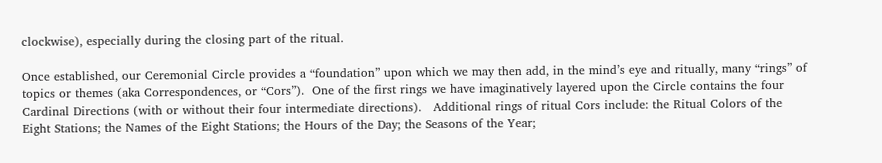clockwise), especially during the closing part of the ritual.

Once established, our Ceremonial Circle provides a “foundation” upon which we may then add, in the mind’s eye and ritually, many “rings” of topics or themes (aka Correspondences, or “Cors”).  One of the first rings we have imaginatively layered upon the Circle contains the four Cardinal Directions (with or without their four intermediate directions).   Additional rings of ritual Cors include: the Ritual Colors of the Eight Stations; the Names of the Eight Stations; the Hours of the Day; the Seasons of the Year;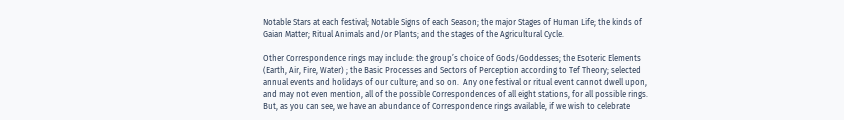Notable Stars at each festival; Notable Signs of each Season; the major Stages of Human Life; the kinds of Gaian Matter; Ritual Animals and/or Plants; and the stages of the Agricultural Cycle.

Other Correspondence rings may include: the group’s choice of Gods/Goddesses; the Esoteric Elements (Earth, Air, Fire, Water) ; the Basic Processes and Sectors of Perception according to Tef Theory; selected annual events and holidays of our culture; and so on.  Any one festival or ritual event cannot dwell upon, and may not even mention, all of the possible Correspondences of all eight stations, for all possible rings.  But, as you can see, we have an abundance of Correspondence rings available, if we wish to celebrate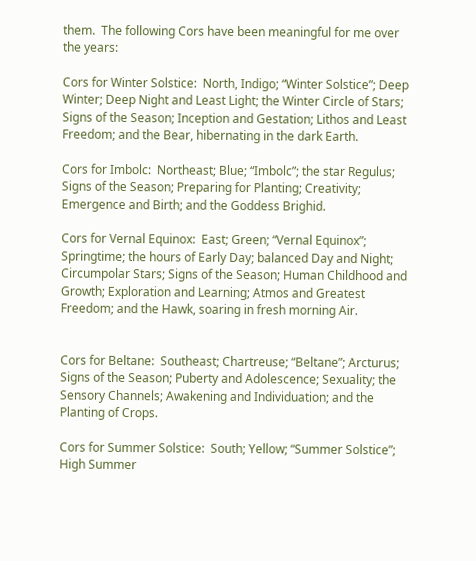them.  The following Cors have been meaningful for me over the years:

Cors for Winter Solstice:  North, Indigo; “Winter Solstice”; Deep Winter; Deep Night and Least Light; the Winter Circle of Stars; Signs of the Season; Inception and Gestation; Lithos and Least Freedom; and the Bear, hibernating in the dark Earth.

Cors for Imbolc:  Northeast; Blue; “Imbolc”; the star Regulus; Signs of the Season; Preparing for Planting; Creativity; Emergence and Birth; and the Goddess Brighid.

Cors for Vernal Equinox:  East; Green; “Vernal Equinox”; Springtime; the hours of Early Day; balanced Day and Night; Circumpolar Stars; Signs of the Season; Human Childhood and Growth; Exploration and Learning; Atmos and Greatest Freedom; and the Hawk, soaring in fresh morning Air.


Cors for Beltane:  Southeast; Chartreuse; “Beltane”; Arcturus; Signs of the Season; Puberty and Adolescence; Sexuality; the Sensory Channels; Awakening and Individuation; and the Planting of Crops.

Cors for Summer Solstice:  South; Yellow; “Summer Solstice”; High Summer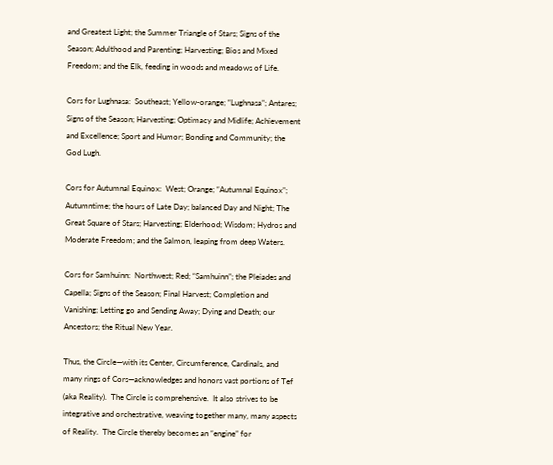and Greatest Light; the Summer Triangle of Stars; Signs of the Season; Adulthood and Parenting; Harvesting; Bios and Mixed Freedom; and the Elk, feeding in woods and meadows of Life.

Cors for Lughnasa:  Southeast; Yellow-orange; “Lughnasa”; Antares; Signs of the Season; Harvesting; Optimacy and Midlife; Achievement and Excellence; Sport and Humor; Bonding and Community; the God Lugh.

Cors for Autumnal Equinox:  West; Orange; “Autumnal Equinox”; Autumntime; the hours of Late Day; balanced Day and Night; The Great Square of Stars; Harvesting; Elderhood; Wisdom; Hydros and Moderate Freedom; and the Salmon, leaping from deep Waters.

Cors for Samhuinn:  Northwest; Red; “Samhuinn”; the Pleiades and Capella; Signs of the Season; Final Harvest; Completion and Vanishing; Letting go and Sending Away; Dying and Death; our Ancestors; the Ritual New Year.

Thus, the Circle—with its Center, Circumference, Cardinals, and many rings of Cors—acknowledges and honors vast portions of Tef (aka Reality).  The Circle is comprehensive.  It also strives to be integrative and orchestrative, weaving together many, many aspects of Reality.  The Circle thereby becomes an “engine” for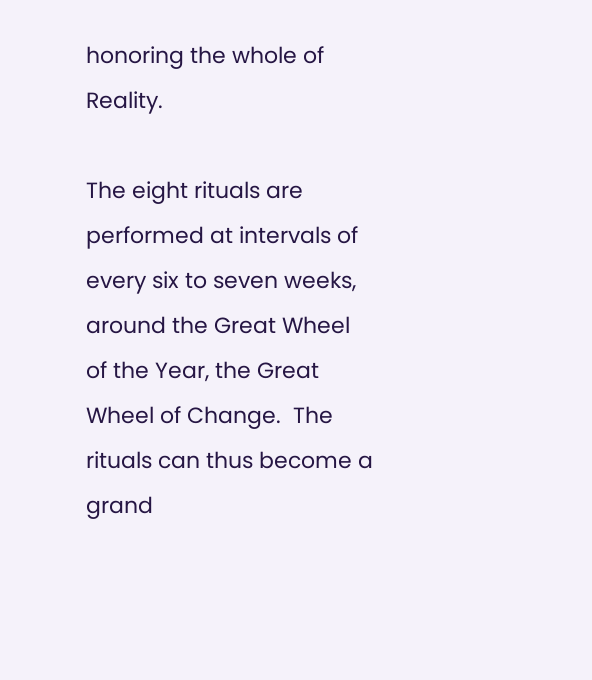honoring the whole of Reality.

The eight rituals are performed at intervals of every six to seven weeks, around the Great Wheel of the Year, the Great Wheel of Change.  The rituals can thus become a grand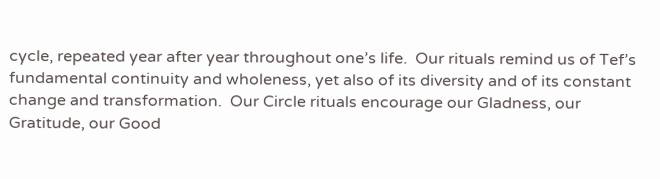cycle, repeated year after year throughout one’s life.  Our rituals remind us of Tef’s fundamental continuity and wholeness, yet also of its diversity and of its constant change and transformation.  Our Circle rituals encourage our Gladness, our Gratitude, our Good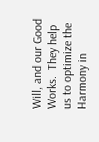Will, and our Good Works.  They help us to optimize the Harmony in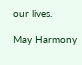our lives.

May Harmony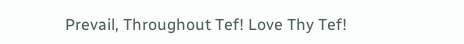Prevail, Throughout Tef! Love Thy Tef!